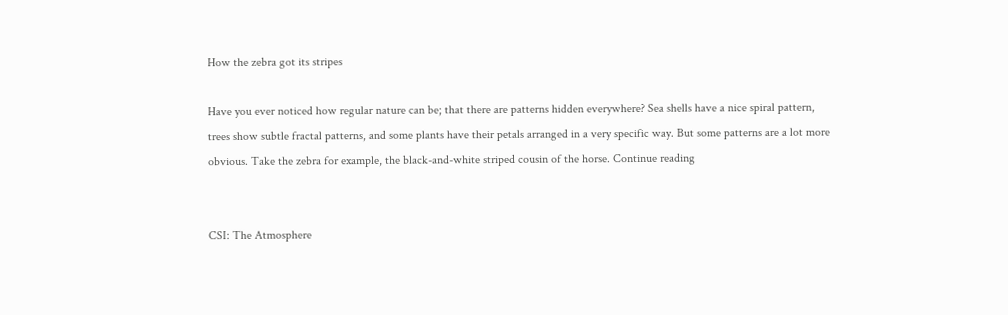How the zebra got its stripes

Have you ever noticed how regular nature can be; that there are patterns hidden everywhere? Sea shells have a nice spiral pattern, trees show subtle fractal patterns, and some plants have their petals arranged in a very specific way. But some patterns are a lot more obvious. Take the zebra for example, the black-and-white striped cousin of the horse. Continue reading


CSI: The Atmosphere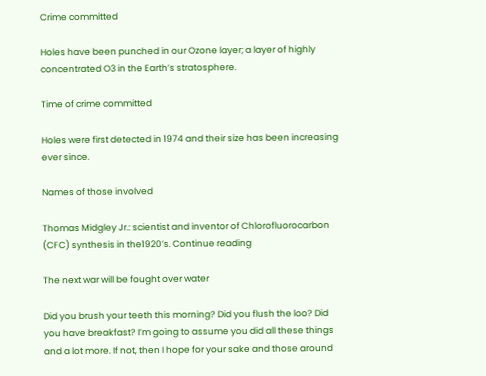Crime committed

Holes have been punched in our Ozone layer; a layer of highly concentrated O3 in the Earth’s stratosphere.

Time of crime committed

Holes were first detected in 1974 and their size has been increasing ever since.

Names of those involved

Thomas Midgley Jr.: scientist and inventor of Chlorofluorocarbon (CFC) synthesis in the1920’s. Continue reading

The next war will be fought over water

Did you brush your teeth this morning? Did you flush the loo? Did you have breakfast? I’m going to assume you did all these things and a lot more. If not, then I hope for your sake and those around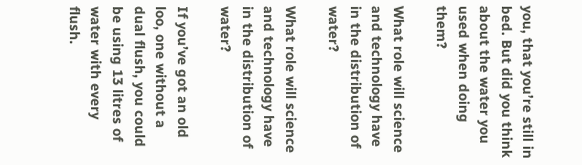you, that you’re still in bed. But did you think about the water you used when doing them?

What role will science and technology have in the distribution of water?

What role will science and technology have in the distribution of water?

If you’ve got an old loo, one without a dual flush, you could be using 13 litres of water with every flush.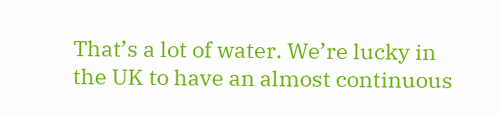That’s a lot of water. We’re lucky in the UK to have an almost continuous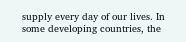supply every day of our lives. In some developing countries, the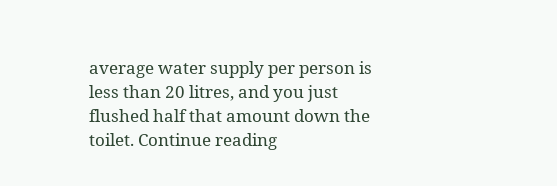average water supply per person is less than 20 litres, and you just flushed half that amount down the toilet. Continue reading